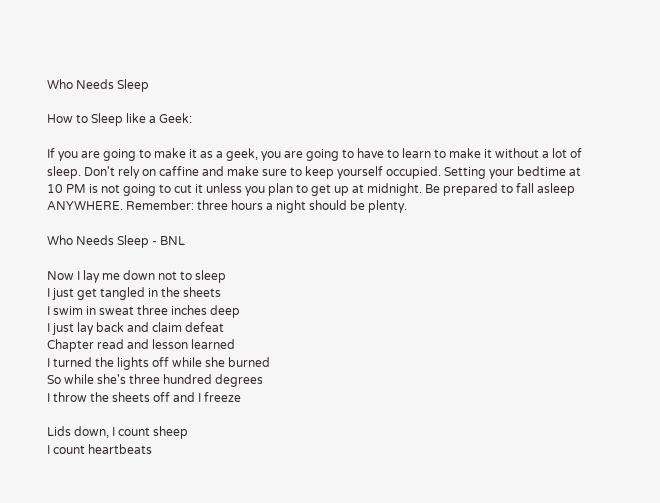Who Needs Sleep

How to Sleep like a Geek:

If you are going to make it as a geek, you are going to have to learn to make it without a lot of sleep. Don't rely on caffine and make sure to keep yourself occupied. Setting your bedtime at 10 PM is not going to cut it unless you plan to get up at midnight. Be prepared to fall asleep ANYWHERE. Remember: three hours a night should be plenty.

Who Needs Sleep - BNL

Now I lay me down not to sleep
I just get tangled in the sheets
I swim in sweat three inches deep
I just lay back and claim defeat
Chapter read and lesson learned
I turned the lights off while she burned
So while she's three hundred degrees
I throw the sheets off and I freeze

Lids down, I count sheep
I count heartbeats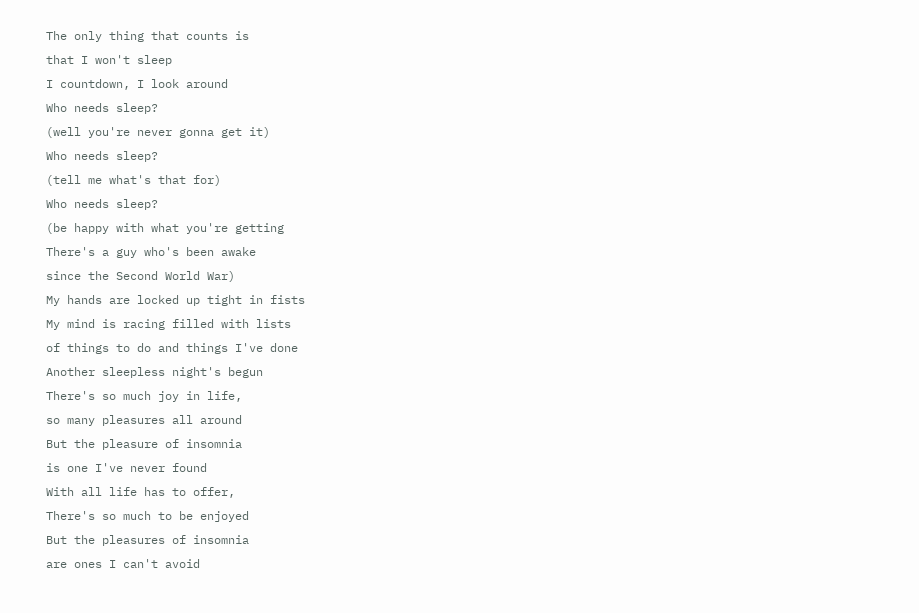The only thing that counts is
that I won't sleep
I countdown, I look around
Who needs sleep?
(well you're never gonna get it)
Who needs sleep?
(tell me what's that for)
Who needs sleep?
(be happy with what you're getting
There's a guy who's been awake
since the Second World War)
My hands are locked up tight in fists
My mind is racing filled with lists
of things to do and things I've done
Another sleepless night's begun
There's so much joy in life,
so many pleasures all around
But the pleasure of insomnia
is one I've never found
With all life has to offer,
There's so much to be enjoyed
But the pleasures of insomnia
are ones I can't avoid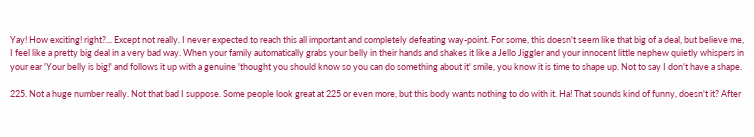Yay! How exciting! right?... Except not really. I never expected to reach this all important and completely defeating way-point. For some, this doesn't seem like that big of a deal, but believe me, I feel like a pretty big deal in a very bad way. When your family automatically grabs your belly in their hands and shakes it like a Jello Jiggler and your innocent little nephew quietly whispers in your ear 'Your belly is big!' and follows it up with a genuine 'thought you should know so you can do something about it' smile, you know it is time to shape up. Not to say I don't have a shape.

225. Not a huge number really. Not that bad I suppose. Some people look great at 225 or even more, but this body wants nothing to do with it. Ha! That sounds kind of funny, doesn't it? After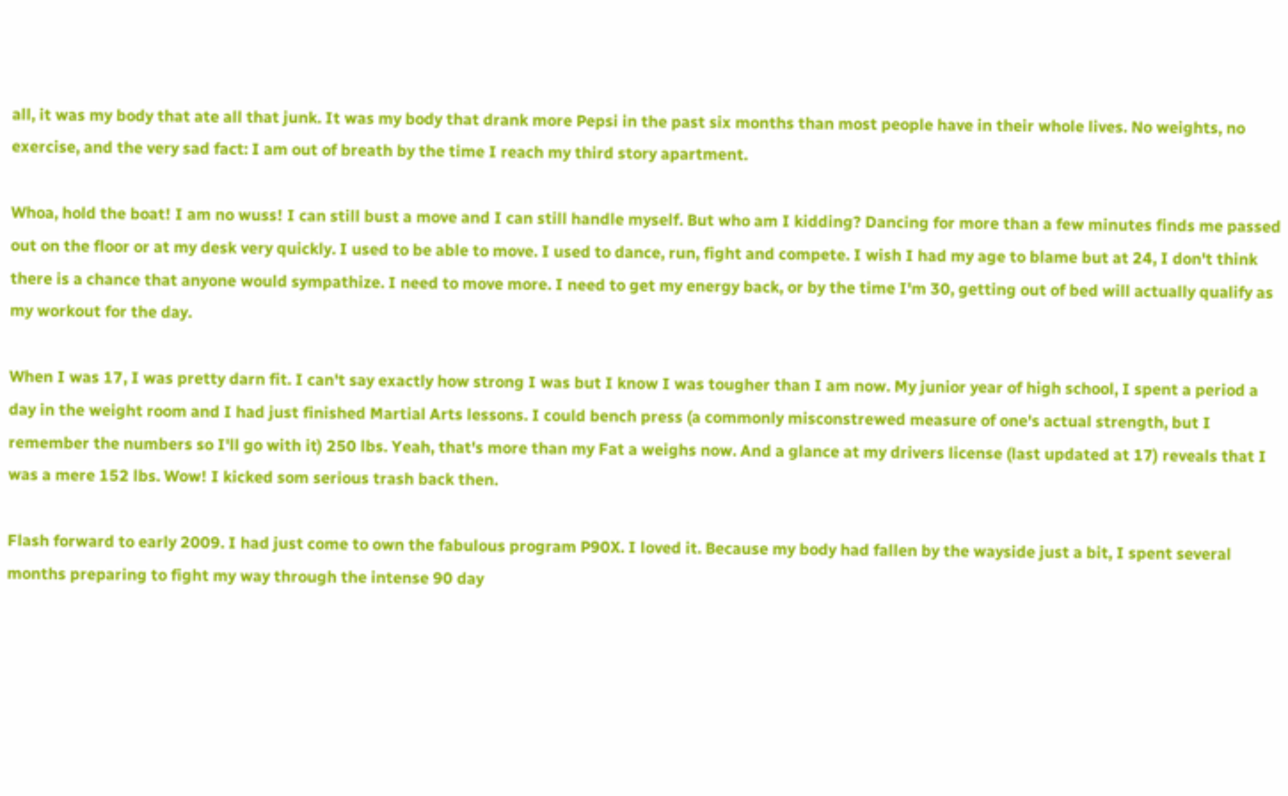all, it was my body that ate all that junk. It was my body that drank more Pepsi in the past six months than most people have in their whole lives. No weights, no exercise, and the very sad fact: I am out of breath by the time I reach my third story apartment.

Whoa, hold the boat! I am no wuss! I can still bust a move and I can still handle myself. But who am I kidding? Dancing for more than a few minutes finds me passed out on the floor or at my desk very quickly. I used to be able to move. I used to dance, run, fight and compete. I wish I had my age to blame but at 24, I don't think there is a chance that anyone would sympathize. I need to move more. I need to get my energy back, or by the time I'm 30, getting out of bed will actually qualify as my workout for the day.

When I was 17, I was pretty darn fit. I can't say exactly how strong I was but I know I was tougher than I am now. My junior year of high school, I spent a period a day in the weight room and I had just finished Martial Arts lessons. I could bench press (a commonly misconstrewed measure of one's actual strength, but I remember the numbers so I'll go with it) 250 lbs. Yeah, that's more than my Fat a weighs now. And a glance at my drivers license (last updated at 17) reveals that I was a mere 152 lbs. Wow! I kicked som serious trash back then.

Flash forward to early 2009. I had just come to own the fabulous program P90X. I loved it. Because my body had fallen by the wayside just a bit, I spent several months preparing to fight my way through the intense 90 day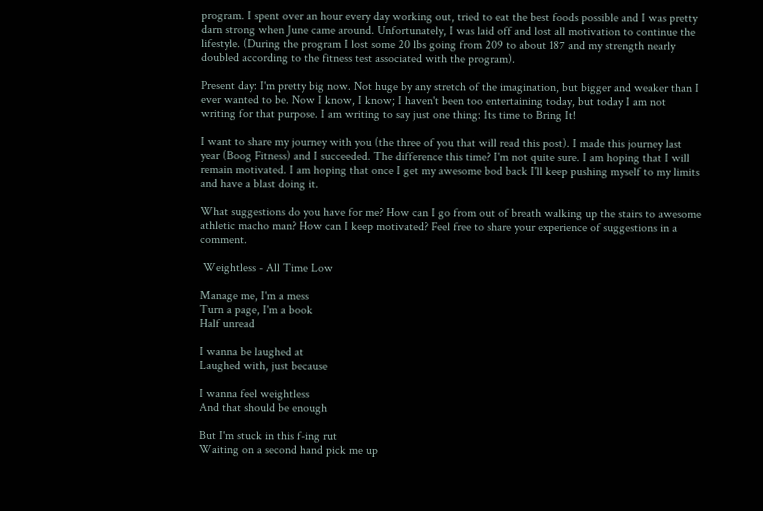program. I spent over an hour every day working out, tried to eat the best foods possible and I was pretty darn strong when June came around. Unfortunately, I was laid off and lost all motivation to continue the lifestyle. (During the program I lost some 20 lbs going from 209 to about 187 and my strength nearly doubled according to the fitness test associated with the program).

Present day: I'm pretty big now. Not huge by any stretch of the imagination, but bigger and weaker than I ever wanted to be. Now I know, I know; I haven't been too entertaining today, but today I am not writing for that purpose. I am writing to say just one thing: Its time to Bring It!

I want to share my journey with you (the three of you that will read this post). I made this journey last year (Boog Fitness) and I succeeded. The difference this time? I'm not quite sure. I am hoping that I will remain motivated. I am hoping that once I get my awesome bod back I'll keep pushing myself to my limits and have a blast doing it.

What suggestions do you have for me? How can I go from out of breath walking up the stairs to awesome athletic macho man? How can I keep motivated? Feel free to share your experience of suggestions in a comment.

 Weightless - All Time Low

Manage me, I'm a mess
Turn a page, I'm a book
Half unread

I wanna be laughed at
Laughed with, just because

I wanna feel weightless
And that should be enough

But I'm stuck in this f-ing rut
Waiting on a second hand pick me up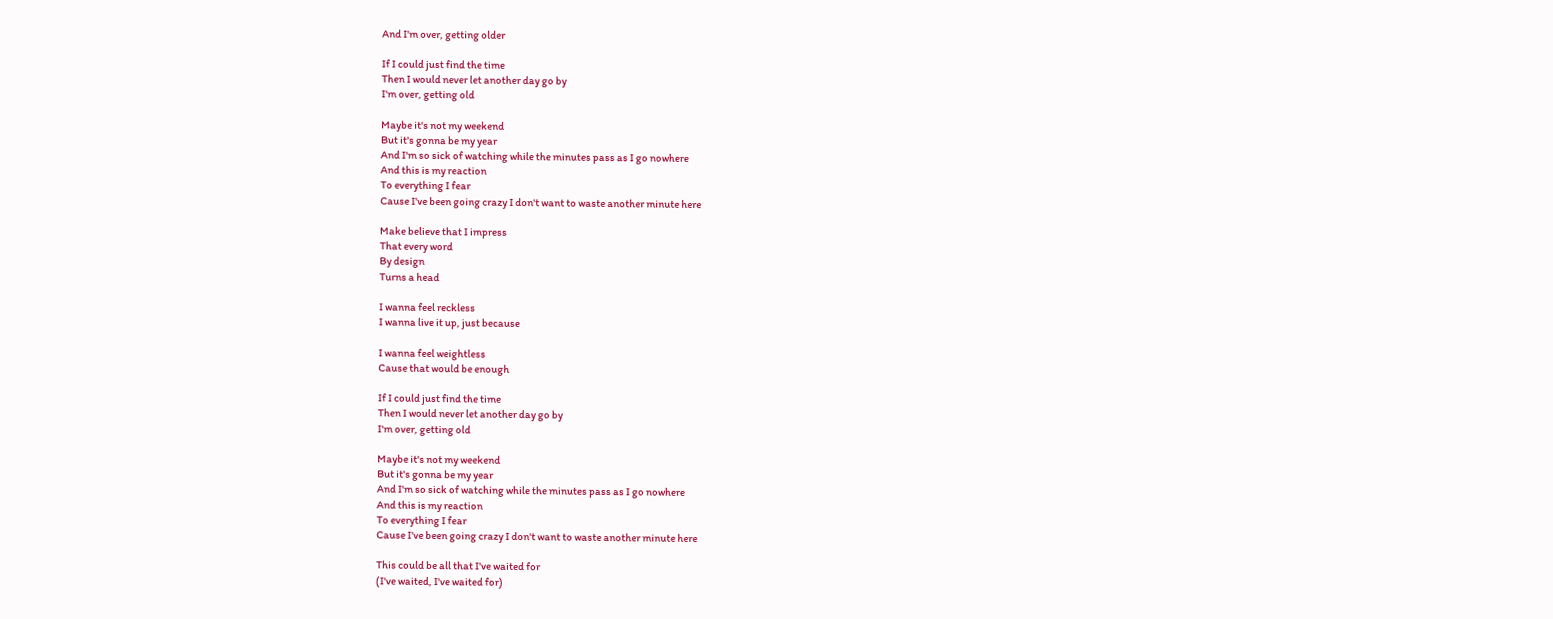And I'm over, getting older

If I could just find the time
Then I would never let another day go by
I'm over, getting old

Maybe it's not my weekend
But it's gonna be my year
And I'm so sick of watching while the minutes pass as I go nowhere
And this is my reaction
To everything I fear
Cause I've been going crazy I don't want to waste another minute here

Make believe that I impress
That every word
By design
Turns a head

I wanna feel reckless
I wanna live it up, just because

I wanna feel weightless
Cause that would be enough

If I could just find the time
Then I would never let another day go by
I'm over, getting old

Maybe it's not my weekend
But it's gonna be my year
And I'm so sick of watching while the minutes pass as I go nowhere
And this is my reaction
To everything I fear
Cause I've been going crazy I don't want to waste another minute here

This could be all that I've waited for
(I've waited, I've waited for)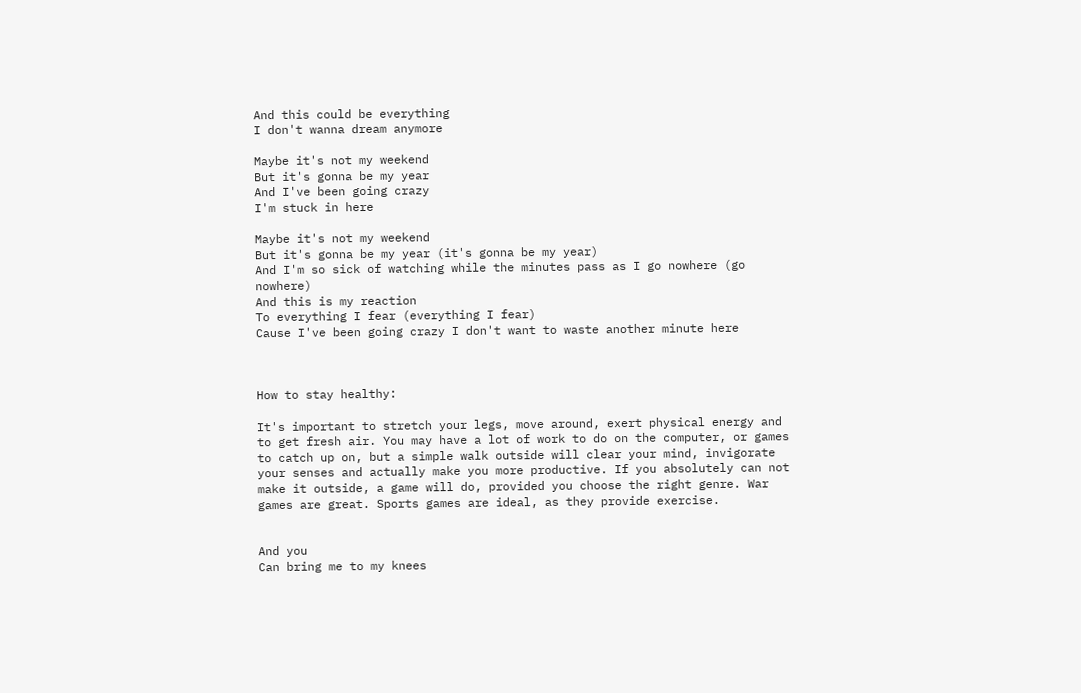And this could be everything
I don't wanna dream anymore

Maybe it's not my weekend
But it's gonna be my year
And I've been going crazy
I'm stuck in here

Maybe it's not my weekend
But it's gonna be my year (it's gonna be my year)
And I'm so sick of watching while the minutes pass as I go nowhere (go nowhere)
And this is my reaction
To everything I fear (everything I fear)
Cause I've been going crazy I don't want to waste another minute here



How to stay healthy:

It's important to stretch your legs, move around, exert physical energy and to get fresh air. You may have a lot of work to do on the computer, or games to catch up on, but a simple walk outside will clear your mind, invigorate your senses and actually make you more productive. If you absolutely can not make it outside, a game will do, provided you choose the right genre. War games are great. Sports games are ideal, as they provide exercise.


And you
Can bring me to my knees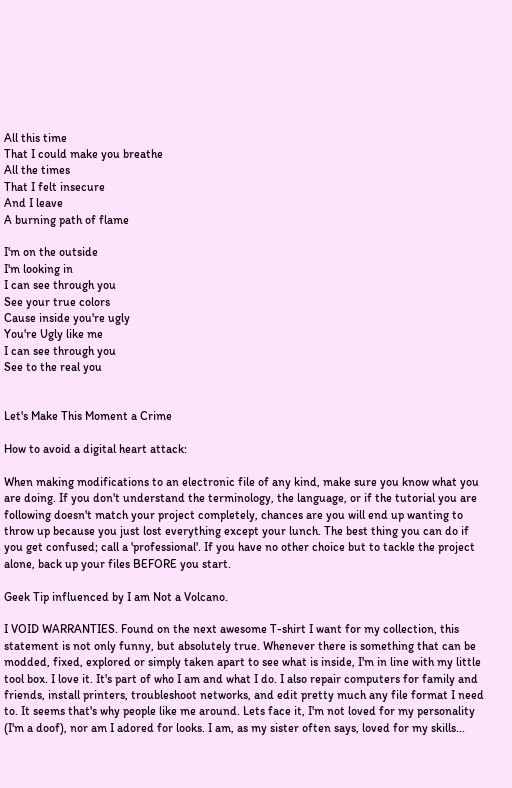All this time
That I could make you breathe
All the times
That I felt insecure
And I leave
A burning path of flame

I'm on the outside
I'm looking in
I can see through you
See your true colors
Cause inside you're ugly
You're Ugly like me
I can see through you
See to the real you


Let's Make This Moment a Crime

How to avoid a digital heart attack:

When making modifications to an electronic file of any kind, make sure you know what you are doing. If you don't understand the terminology, the language, or if the tutorial you are following doesn't match your project completely, chances are you will end up wanting to throw up because you just lost everything except your lunch. The best thing you can do if you get confused; call a 'professional'. If you have no other choice but to tackle the project alone, back up your files BEFORE you start.

Geek Tip influenced by I am Not a Volcano.

I VOID WARRANTIES. Found on the next awesome T-shirt I want for my collection, this statement is not only funny, but absolutely true. Whenever there is something that can be modded, fixed, explored or simply taken apart to see what is inside, I'm in line with my little tool box. I love it. It's part of who I am and what I do. I also repair computers for family and friends, install printers, troubleshoot networks, and edit pretty much any file format I need to. It seems that's why people like me around. Lets face it, I'm not loved for my personality (I'm a doof), nor am I adored for looks. I am, as my sister often says, loved for my skills...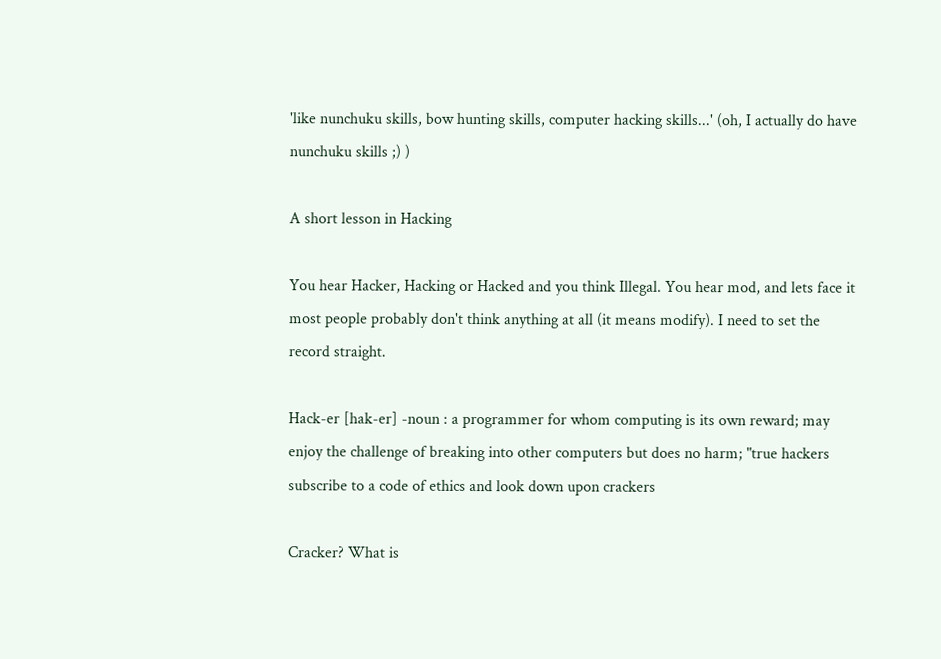'like nunchuku skills, bow hunting skills, computer hacking skills...' (oh, I actually do have nunchuku skills ;) )

A short lesson in Hacking

You hear Hacker, Hacking or Hacked and you think Illegal. You hear mod, and lets face it most people probably don't think anything at all (it means modify). I need to set the record straight.

Hack-er [hak-er] -noun : a programmer for whom computing is its own reward; may enjoy the challenge of breaking into other computers but does no harm; "true hackers subscribe to a code of ethics and look down upon crackers

Cracker? What is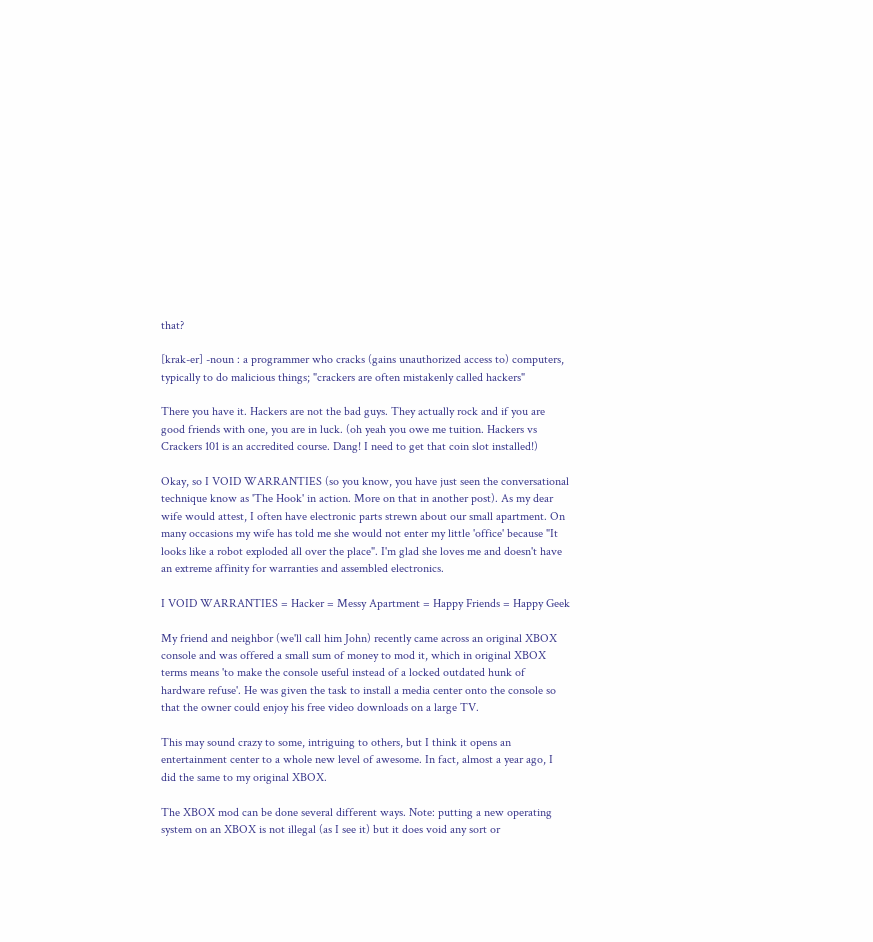that?

[krak-er] -noun : a programmer who cracks (gains unauthorized access to) computers, typically to do malicious things; "crackers are often mistakenly called hackers"

There you have it. Hackers are not the bad guys. They actually rock and if you are good friends with one, you are in luck. (oh yeah you owe me tuition. Hackers vs Crackers 101 is an accredited course. Dang! I need to get that coin slot installed!)

Okay, so I VOID WARRANTIES (so you know, you have just seen the conversational technique know as 'The Hook' in action. More on that in another post). As my dear wife would attest, I often have electronic parts strewn about our small apartment. On many occasions my wife has told me she would not enter my little 'office' because "It looks like a robot exploded all over the place". I'm glad she loves me and doesn't have an extreme affinity for warranties and assembled electronics.

I VOID WARRANTIES = Hacker = Messy Apartment = Happy Friends = Happy Geek

My friend and neighbor (we'll call him John) recently came across an original XBOX console and was offered a small sum of money to mod it, which in original XBOX terms means 'to make the console useful instead of a locked outdated hunk of hardware refuse'. He was given the task to install a media center onto the console so that the owner could enjoy his free video downloads on a large TV.

This may sound crazy to some, intriguing to others, but I think it opens an entertainment center to a whole new level of awesome. In fact, almost a year ago, I did the same to my original XBOX.

The XBOX mod can be done several different ways. Note: putting a new operating system on an XBOX is not illegal (as I see it) but it does void any sort or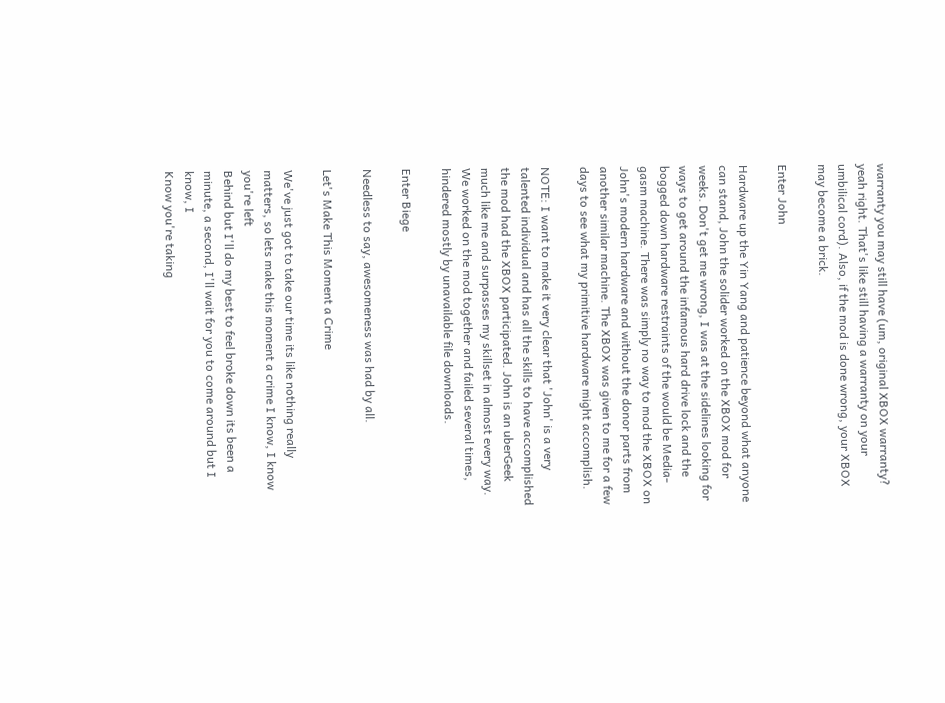warranty you may still have (um, original XBOX warranty? yeah right. That's like still having a warranty on your umbilical cord). Also, if the mod is done wrong, your XBOX may become a brick.

Enter John

Hardware up the Yin Yang and patience beyond what anyone can stand, John the solider worked on the XBOX mod for weeks. Don't get me wrong, I was at the sidelines looking for ways to get around the infamous hard drive lock and the bogged down hardware restraints of the would be Media-gasm machine. There was simply no way to mod the XBOX on John's modern hardware and without the donor parts from another similar machine. The XBOX was given to me for a few days to see what my primitive hardware might accomplish.

NOTE: I want to make it very clear that 'John' is a very talented individual and has all the skills to have accomplished the mod had the XBOX participated. John is an uberGeek much like me and surpasses my skillset in almost every way. We worked on the mod together and failed several times, hindered mostly by unavailable file downloads.

Enter Biege

Needless to say, awesomeness was had by all.

Let's Make This Moment a Crime

We've just got to take our time its like nothing really matters, so lets make this moment a crime I know, I know you're left
Behind but I'll do my best to feel broke down its been a minute, a second, I'll wait for you to come around but I know, I
Know you're taking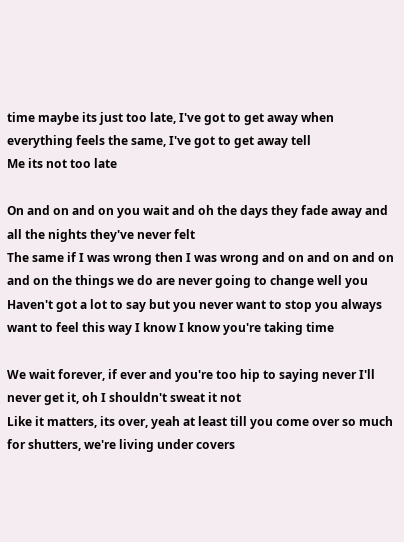time maybe its just too late, I've got to get away when everything feels the same, I've got to get away tell
Me its not too late

On and on and on you wait and oh the days they fade away and all the nights they've never felt
The same if I was wrong then I was wrong and on and on and on and on the things we do are never going to change well you
Haven't got a lot to say but you never want to stop you always want to feel this way I know I know you're taking time

We wait forever, if ever and you're too hip to saying never I'll never get it, oh I shouldn't sweat it not
Like it matters, its over, yeah at least till you come over so much for shutters, we're living under covers